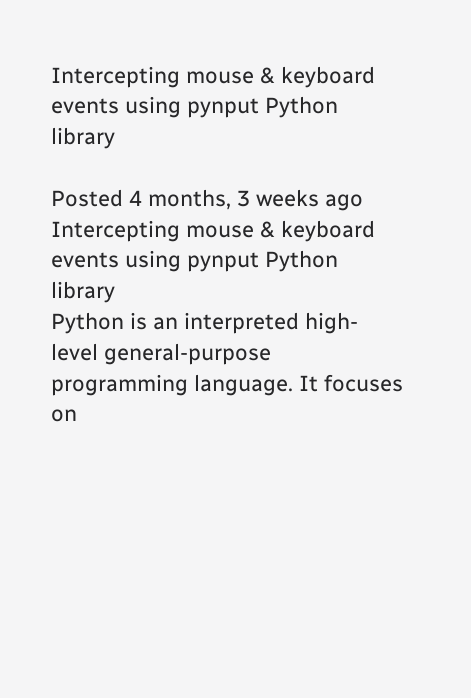Intercepting mouse & keyboard events using pynput Python library

Posted 4 months, 3 weeks ago
Intercepting mouse & keyboard events using pynput Python library
Python is an interpreted high-level general-purpose programming language. It focuses on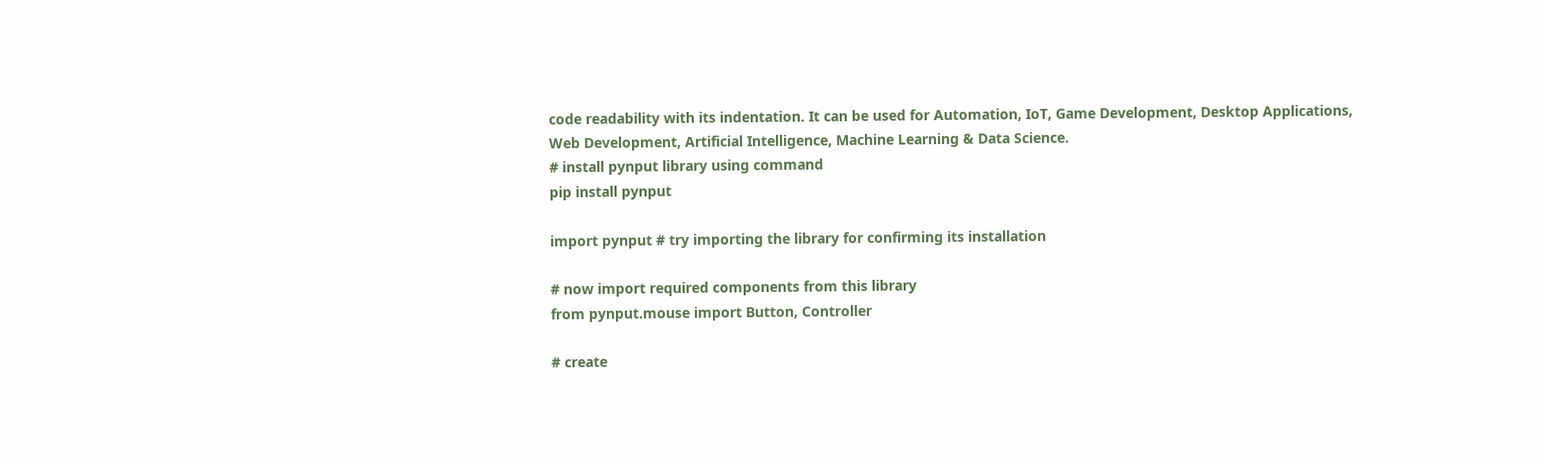code readability with its indentation. It can be used for Automation, IoT, Game Development, Desktop Applications, Web Development, Artificial Intelligence, Machine Learning & Data Science.
# install pynput library using command
pip install pynput

import pynput # try importing the library for confirming its installation

# now import required components from this library
from pynput.mouse import Button, Controller

# create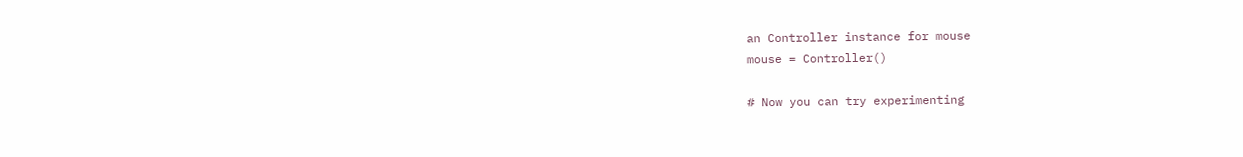an Controller instance for mouse
mouse = Controller()

# Now you can try experimenting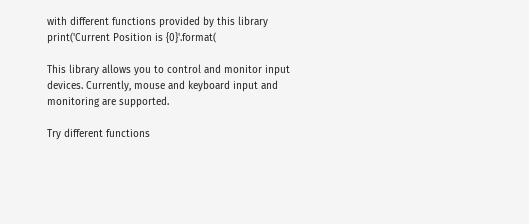with different functions provided by this library
print('Current Position is {0}'.format(

This library allows you to control and monitor input devices. Currently, mouse and keyboard input and monitoring are supported.

Try different functions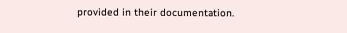provided in their documentation.